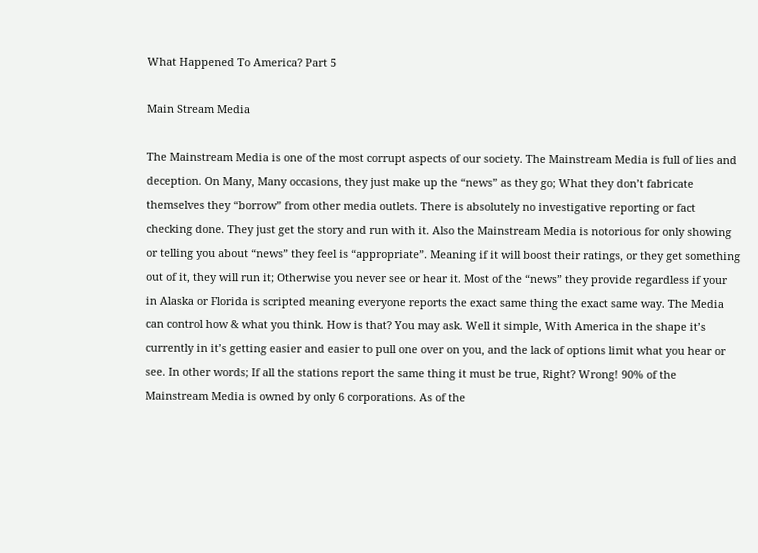What Happened To America? Part 5

Main Stream Media

The Mainstream Media is one of the most corrupt aspects of our society. The Mainstream Media is full of lies and deception. On Many, Many occasions, they just make up the “news” as they go; What they don’t fabricate themselves they “borrow” from other media outlets. There is absolutely no investigative reporting or fact checking done. They just get the story and run with it. Also the Mainstream Media is notorious for only showing or telling you about “news” they feel is “appropriate”. Meaning if it will boost their ratings, or they get something out of it, they will run it; Otherwise you never see or hear it. Most of the “news” they provide regardless if your in Alaska or Florida is scripted meaning everyone reports the exact same thing the exact same way. The Media can control how & what you think. How is that? You may ask. Well it simple, With America in the shape it’s currently in it’s getting easier and easier to pull one over on you, and the lack of options limit what you hear or see. In other words; If all the stations report the same thing it must be true, Right? Wrong! 90% of the Mainstream Media is owned by only 6 corporations. As of the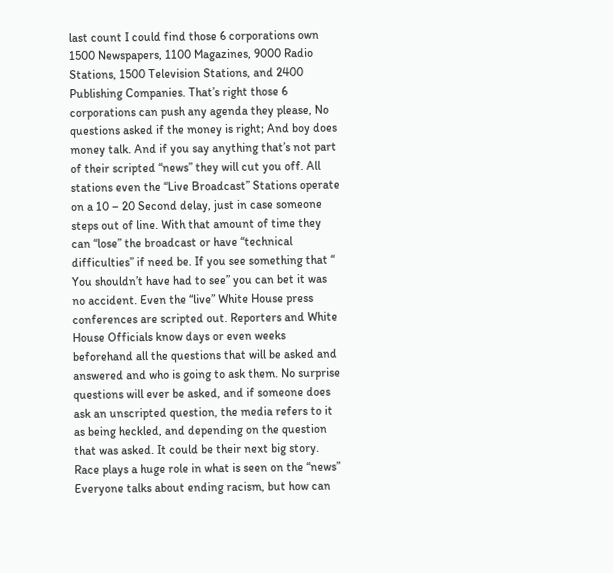last count I could find those 6 corporations own 1500 Newspapers, 1100 Magazines, 9000 Radio Stations, 1500 Television Stations, and 2400 Publishing Companies. That’s right those 6 corporations can push any agenda they please, No questions asked if the money is right; And boy does money talk. And if you say anything that’s not part of their scripted “news” they will cut you off. All stations even the “Live Broadcast” Stations operate on a 10 – 20 Second delay, just in case someone steps out of line. With that amount of time they can “lose” the broadcast or have “technical difficulties” if need be. If you see something that “ You shouldn’t have had to see” you can bet it was no accident. Even the “live” White House press conferences are scripted out. Reporters and White House Officials know days or even weeks beforehand all the questions that will be asked and answered and who is going to ask them. No surprise questions will ever be asked, and if someone does ask an unscripted question, the media refers to it as being heckled, and depending on the question that was asked. It could be their next big story. Race plays a huge role in what is seen on the “news” Everyone talks about ending racism, but how can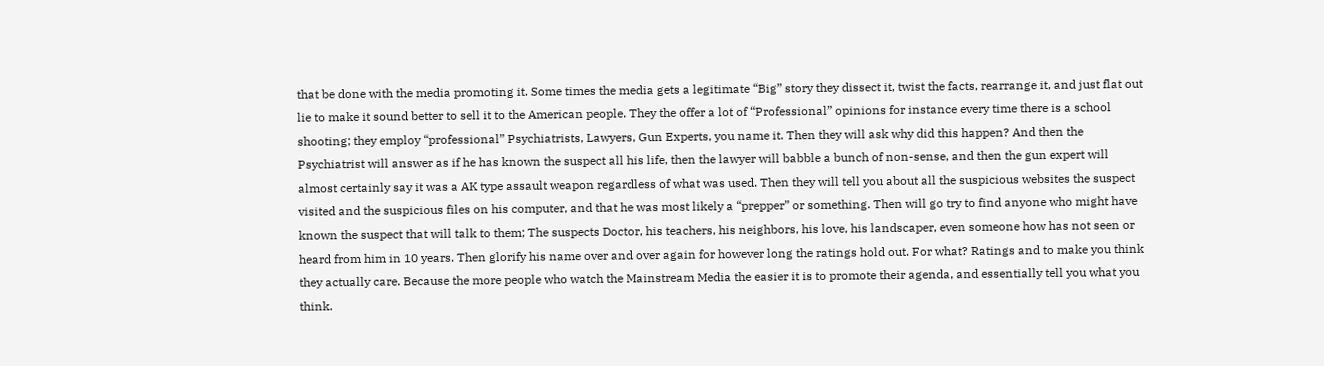that be done with the media promoting it. Some times the media gets a legitimate “Big” story they dissect it, twist the facts, rearrange it, and just flat out lie to make it sound better to sell it to the American people. They the offer a lot of “Professional” opinions for instance every time there is a school shooting; they employ “professional” Psychiatrists, Lawyers, Gun Experts, you name it. Then they will ask why did this happen? And then the Psychiatrist will answer as if he has known the suspect all his life, then the lawyer will babble a bunch of non-sense, and then the gun expert will almost certainly say it was a AK type assault weapon regardless of what was used. Then they will tell you about all the suspicious websites the suspect visited and the suspicious files on his computer, and that he was most likely a “prepper” or something. Then will go try to find anyone who might have known the suspect that will talk to them; The suspects Doctor, his teachers, his neighbors, his love, his landscaper, even someone how has not seen or heard from him in 10 years. Then glorify his name over and over again for however long the ratings hold out. For what? Ratings and to make you think they actually care. Because the more people who watch the Mainstream Media the easier it is to promote their agenda, and essentially tell you what you think.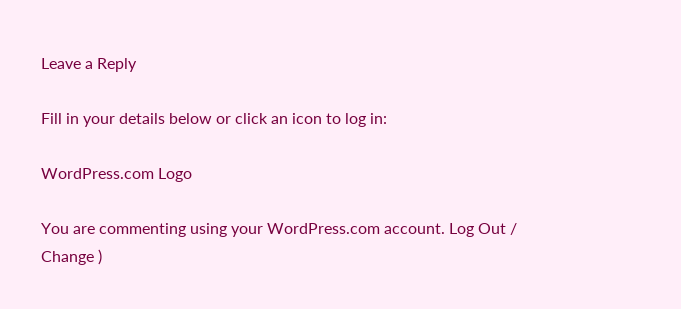Leave a Reply

Fill in your details below or click an icon to log in:

WordPress.com Logo

You are commenting using your WordPress.com account. Log Out / Change )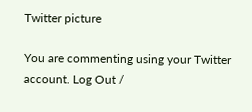Twitter picture

You are commenting using your Twitter account. Log Out /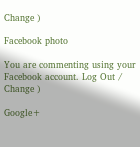Change )

Facebook photo

You are commenting using your Facebook account. Log Out / Change )

Google+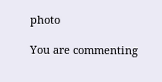photo

You are commenting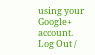using your Google+ account. Log Out /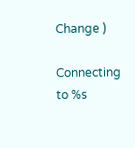Change )

Connecting to %s